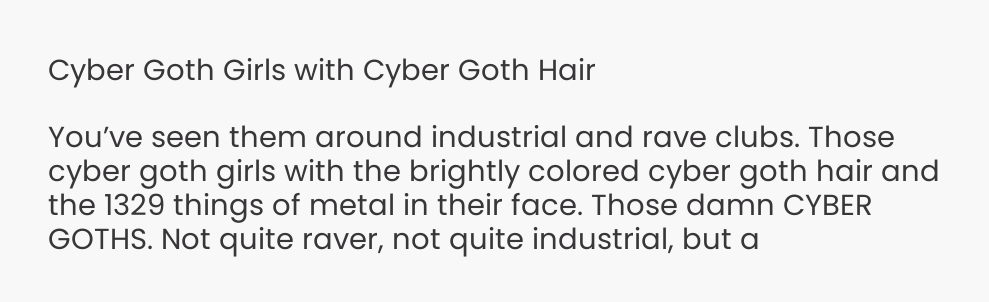Cyber Goth Girls with Cyber Goth Hair

You’ve seen them around industrial and rave clubs. Those cyber goth girls with the brightly colored cyber goth hair and the 1329 things of metal in their face. Those damn CYBER GOTHS. Not quite raver, not quite industrial, but a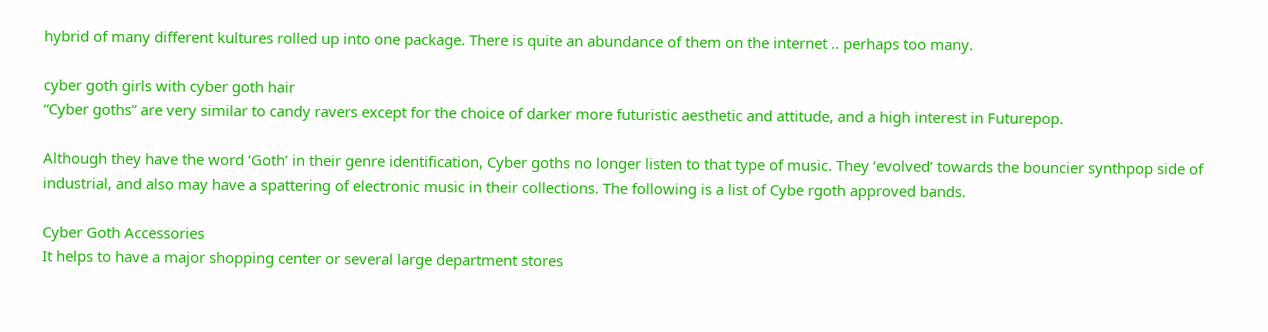hybrid of many different kultures rolled up into one package. There is quite an abundance of them on the internet .. perhaps too many.

cyber goth girls with cyber goth hair
“Cyber goths” are very similar to candy ravers except for the choice of darker more futuristic aesthetic and attitude, and a high interest in Futurepop.

Although they have the word ‘Goth’ in their genre identification, Cyber goths no longer listen to that type of music. They ‘evolved’ towards the bouncier synthpop side of industrial, and also may have a spattering of electronic music in their collections. The following is a list of Cybe rgoth approved bands.

Cyber Goth Accessories
It helps to have a major shopping center or several large department stores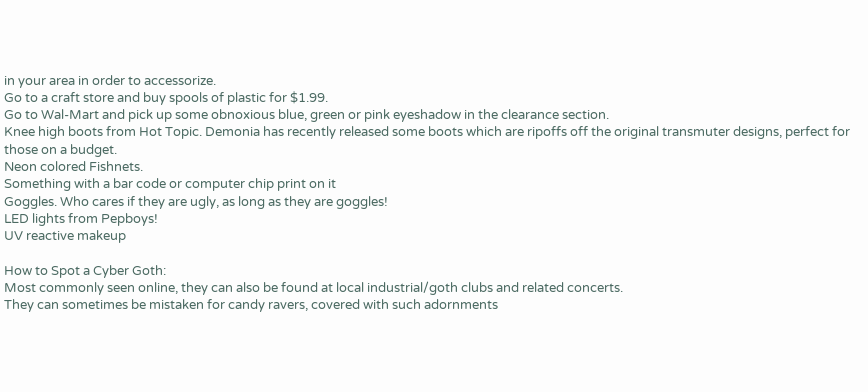in your area in order to accessorize.
Go to a craft store and buy spools of plastic for $1.99.
Go to Wal-Mart and pick up some obnoxious blue, green or pink eyeshadow in the clearance section.
Knee high boots from Hot Topic. Demonia has recently released some boots which are ripoffs off the original transmuter designs, perfect for those on a budget.
Neon colored Fishnets.
Something with a bar code or computer chip print on it
Goggles. Who cares if they are ugly, as long as they are goggles!
LED lights from Pepboys!
UV reactive makeup

How to Spot a Cyber Goth:
Most commonly seen online, they can also be found at local industrial/goth clubs and related concerts.
They can sometimes be mistaken for candy ravers, covered with such adornments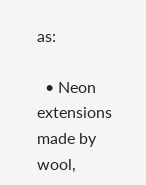as:

  • Neon extensions made by wool,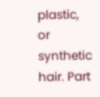plastic, or synthetic hair. Part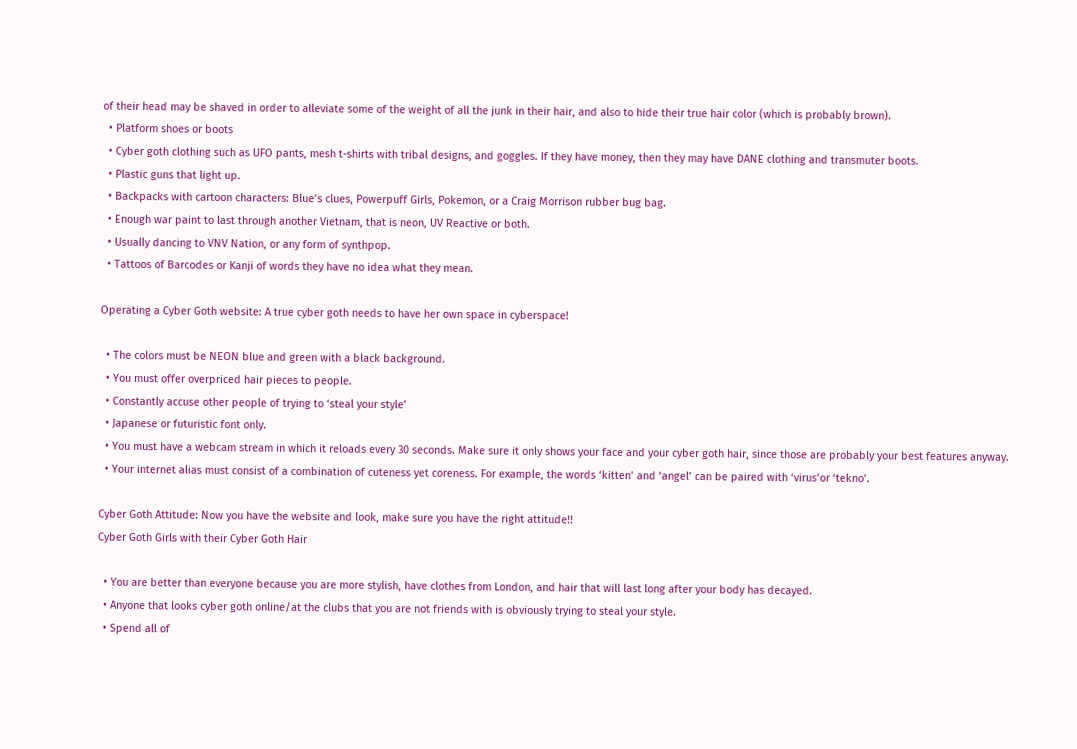of their head may be shaved in order to alleviate some of the weight of all the junk in their hair, and also to hide their true hair color (which is probably brown).
  • Platform shoes or boots
  • Cyber goth clothing such as UFO pants, mesh t-shirts with tribal designs, and goggles. If they have money, then they may have DANE clothing and transmuter boots.
  • Plastic guns that light up.
  • Backpacks with cartoon characters: Blue’s clues, Powerpuff Girls, Pokemon, or a Craig Morrison rubber bug bag.
  • Enough war paint to last through another Vietnam, that is neon, UV Reactive or both.
  • Usually dancing to VNV Nation, or any form of synthpop.
  • Tattoos of Barcodes or Kanji of words they have no idea what they mean.

Operating a Cyber Goth website: A true cyber goth needs to have her own space in cyberspace!

  • The colors must be NEON blue and green with a black background.
  • You must offer overpriced hair pieces to people.
  • Constantly accuse other people of trying to ‘steal your style’
  • Japanese or futuristic font only.
  • You must have a webcam stream in which it reloads every 30 seconds. Make sure it only shows your face and your cyber goth hair, since those are probably your best features anyway.
  • Your internet alias must consist of a combination of cuteness yet coreness. For example, the words ‘kitten’ and ‘angel’ can be paired with ‘virus’or ‘tekno’.

Cyber Goth Attitude: Now you have the website and look, make sure you have the right attitude!!
Cyber Goth Girls with their Cyber Goth Hair

  • You are better than everyone because you are more stylish, have clothes from London, and hair that will last long after your body has decayed.
  • Anyone that looks cyber goth online/at the clubs that you are not friends with is obviously trying to steal your style.
  • Spend all of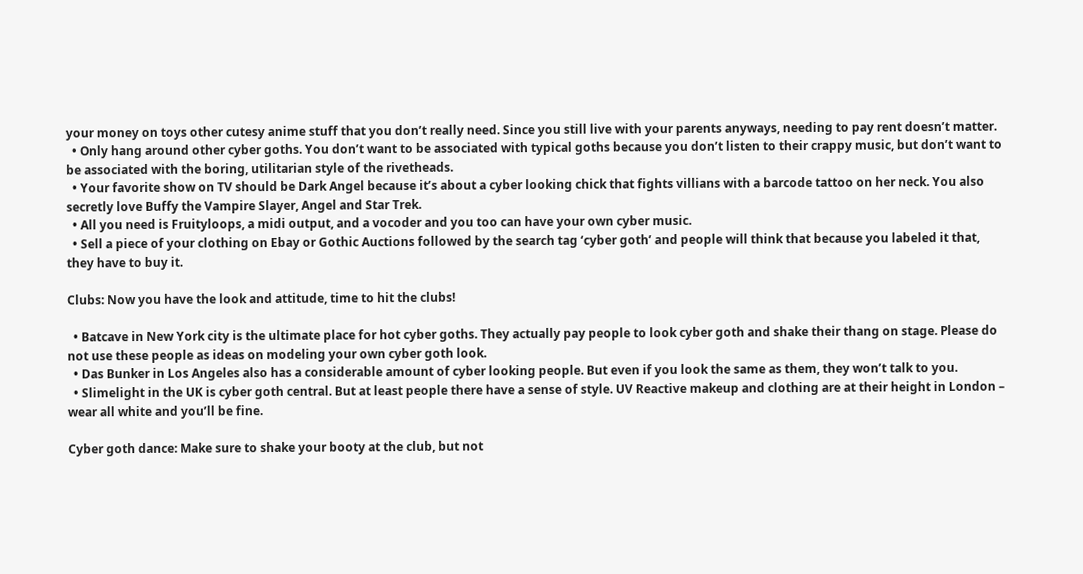your money on toys other cutesy anime stuff that you don’t really need. Since you still live with your parents anyways, needing to pay rent doesn’t matter.
  • Only hang around other cyber goths. You don’t want to be associated with typical goths because you don’t listen to their crappy music, but don’t want to be associated with the boring, utilitarian style of the rivetheads.
  • Your favorite show on TV should be Dark Angel because it’s about a cyber looking chick that fights villians with a barcode tattoo on her neck. You also secretly love Buffy the Vampire Slayer, Angel and Star Trek.
  • All you need is Fruityloops, a midi output, and a vocoder and you too can have your own cyber music.
  • Sell a piece of your clothing on Ebay or Gothic Auctions followed by the search tag ‘cyber goth’ and people will think that because you labeled it that, they have to buy it.

Clubs: Now you have the look and attitude, time to hit the clubs!

  • Batcave in New York city is the ultimate place for hot cyber goths. They actually pay people to look cyber goth and shake their thang on stage. Please do not use these people as ideas on modeling your own cyber goth look.
  • Das Bunker in Los Angeles also has a considerable amount of cyber looking people. But even if you look the same as them, they won’t talk to you.
  • Slimelight in the UK is cyber goth central. But at least people there have a sense of style. UV Reactive makeup and clothing are at their height in London – wear all white and you’ll be fine.

Cyber goth dance: Make sure to shake your booty at the club, but not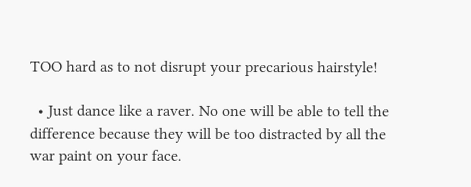TOO hard as to not disrupt your precarious hairstyle!

  • Just dance like a raver. No one will be able to tell the difference because they will be too distracted by all the war paint on your face.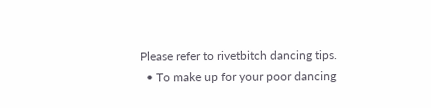Please refer to rivetbitch dancing tips.
  • To make up for your poor dancing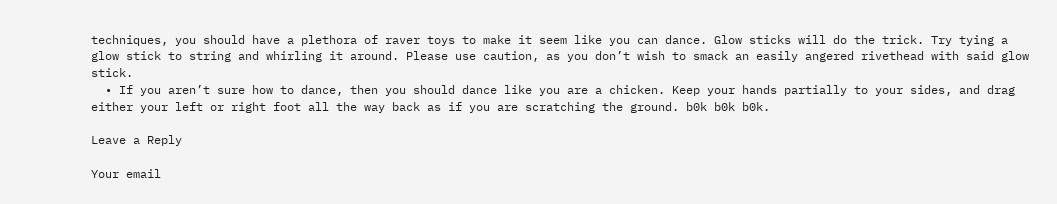techniques, you should have a plethora of raver toys to make it seem like you can dance. Glow sticks will do the trick. Try tying a glow stick to string and whirling it around. Please use caution, as you don’t wish to smack an easily angered rivethead with said glow stick.
  • If you aren’t sure how to dance, then you should dance like you are a chicken. Keep your hands partially to your sides, and drag either your left or right foot all the way back as if you are scratching the ground. b0k b0k b0k.

Leave a Reply

Your email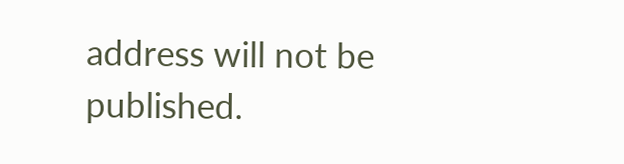address will not be published.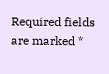Required fields are marked *